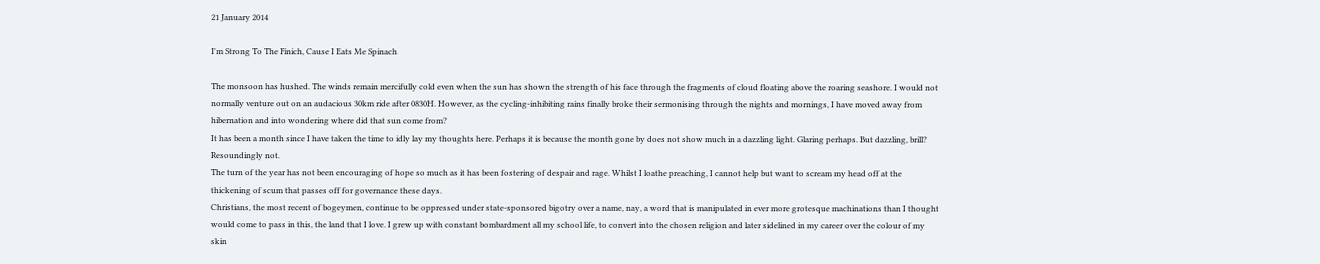21 January 2014

I'm Strong To The Finich, Cause I Eats Me Spinach

The monsoon has hushed. The winds remain mercifully cold even when the sun has shown the strength of his face through the fragments of cloud floating above the roaring seashore. I would not normally venture out on an audacious 30km ride after 0830H. However, as the cycling-inhibiting rains finally broke their sermonising through the nights and mornings, I have moved away from hibernation and into wondering where did that sun come from?
It has been a month since I have taken the time to idly lay my thoughts here. Perhaps it is because the month gone by does not show much in a dazzling light. Glaring perhaps. But dazzling, brill? Resoundingly not.
The turn of the year has not been encouraging of hope so much as it has been fostering of despair and rage. Whilst I loathe preaching, I cannot help but want to scream my head off at the thickening of scum that passes off for governance these days.
Christians, the most recent of bogeymen, continue to be oppressed under state-sponsored bigotry over a name, nay, a word that is manipulated in ever more grotesque machinations than I thought would come to pass in this, the land that I love. I grew up with constant bombardment all my school life, to convert into the chosen religion and later sidelined in my career over the colour of my skin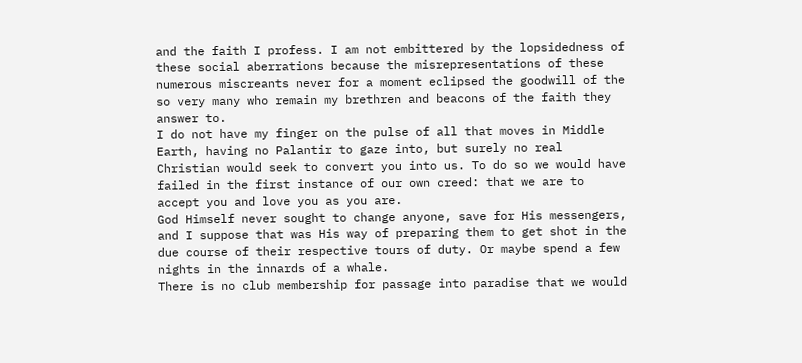and the faith I profess. I am not embittered by the lopsidedness of these social aberrations because the misrepresentations of these numerous miscreants never for a moment eclipsed the goodwill of the so very many who remain my brethren and beacons of the faith they answer to.
I do not have my finger on the pulse of all that moves in Middle Earth, having no Palantir to gaze into, but surely no real Christian would seek to convert you into us. To do so we would have failed in the first instance of our own creed: that we are to accept you and love you as you are.
God Himself never sought to change anyone, save for His messengers, and I suppose that was His way of preparing them to get shot in the due course of their respective tours of duty. Or maybe spend a few nights in the innards of a whale.
There is no club membership for passage into paradise that we would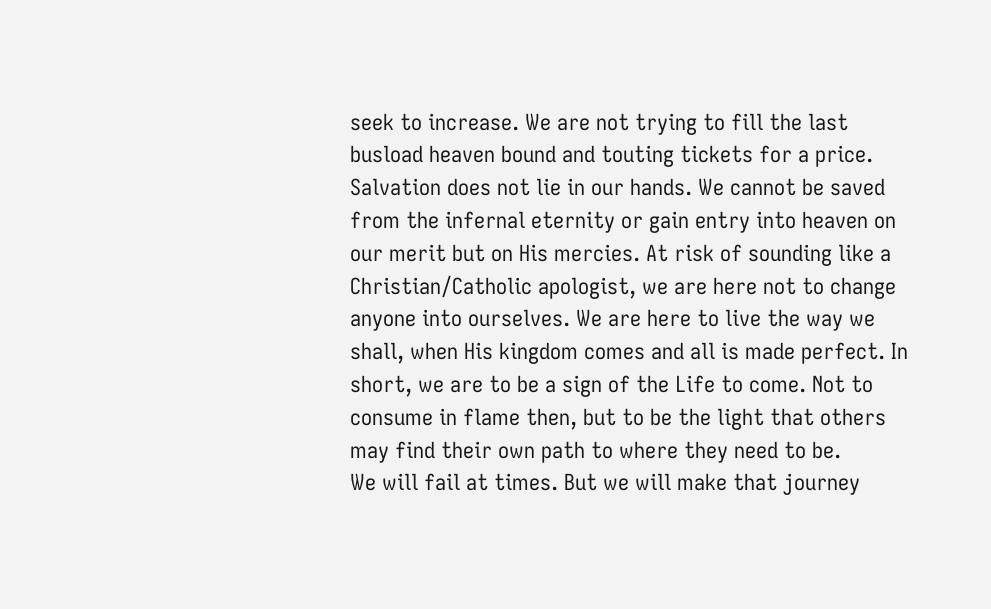seek to increase. We are not trying to fill the last busload heaven bound and touting tickets for a price. Salvation does not lie in our hands. We cannot be saved from the infernal eternity or gain entry into heaven on our merit but on His mercies. At risk of sounding like a Christian/Catholic apologist, we are here not to change anyone into ourselves. We are here to live the way we shall, when His kingdom comes and all is made perfect. In short, we are to be a sign of the Life to come. Not to consume in flame then, but to be the light that others may find their own path to where they need to be.
We will fail at times. But we will make that journey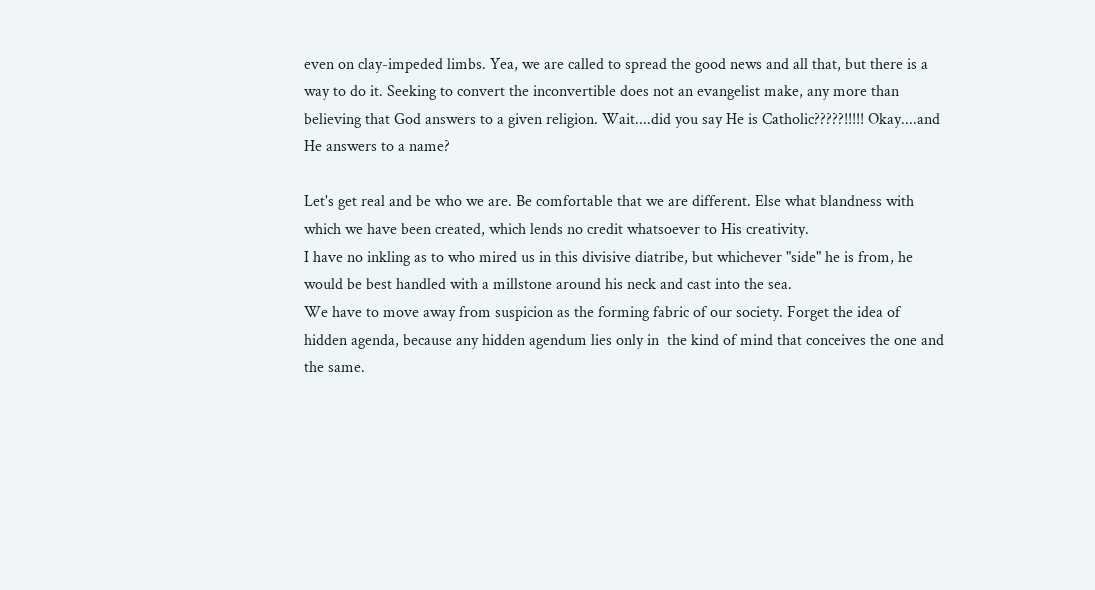even on clay-impeded limbs. Yea, we are called to spread the good news and all that, but there is a way to do it. Seeking to convert the inconvertible does not an evangelist make, any more than believing that God answers to a given religion. Wait....did you say He is Catholic?????!!!!! Okay....and He answers to a name?

Let's get real and be who we are. Be comfortable that we are different. Else what blandness with which we have been created, which lends no credit whatsoever to His creativity.
I have no inkling as to who mired us in this divisive diatribe, but whichever "side" he is from, he would be best handled with a millstone around his neck and cast into the sea.
We have to move away from suspicion as the forming fabric of our society. Forget the idea of hidden agenda, because any hidden agendum lies only in  the kind of mind that conceives the one and the same.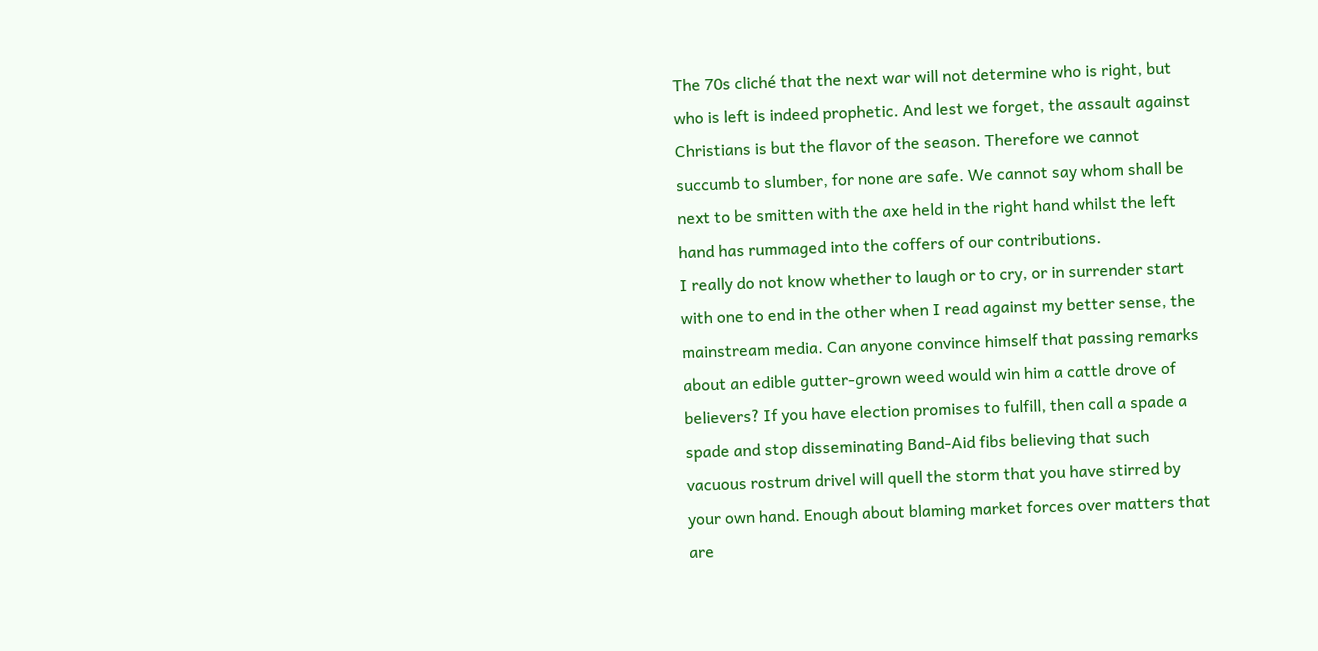The 70s cliché that the next war will not determine who is right, but who is left is indeed prophetic. And lest we forget, the assault against Christians is but the flavor of the season. Therefore we cannot succumb to slumber, for none are safe. We cannot say whom shall be next to be smitten with the axe held in the right hand whilst the left hand has rummaged into the coffers of our contributions.
I really do not know whether to laugh or to cry, or in surrender start with one to end in the other when I read against my better sense, the mainstream media. Can anyone convince himself that passing remarks about an edible gutter-grown weed would win him a cattle drove of believers? If you have election promises to fulfill, then call a spade a spade and stop disseminating Band-Aid fibs believing that such vacuous rostrum drivel will quell the storm that you have stirred by your own hand. Enough about blaming market forces over matters that are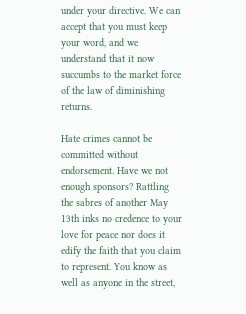under your directive. We can accept that you must keep your word, and we understand that it now succumbs to the market force of the law of diminishing returns.

Hate crimes cannot be committed without endorsement. Have we not enough sponsors? Rattling the sabres of another May 13th inks no credence to your love for peace nor does it edify the faith that you claim to represent. You know as well as anyone in the street,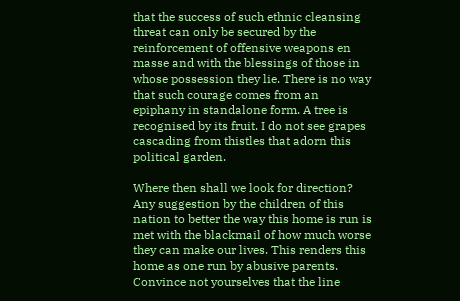that the success of such ethnic cleansing threat can only be secured by the reinforcement of offensive weapons en masse and with the blessings of those in whose possession they lie. There is no way that such courage comes from an epiphany in standalone form. A tree is recognised by its fruit. I do not see grapes cascading from thistles that adorn this political garden.

Where then shall we look for direction? Any suggestion by the children of this nation to better the way this home is run is met with the blackmail of how much worse they can make our lives. This renders this home as one run by abusive parents. Convince not yourselves that the line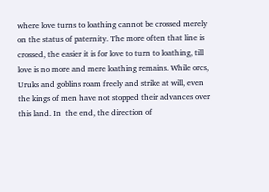where love turns to loathing cannot be crossed merely on the status of paternity. The more often that line is crossed, the easier it is for love to turn to loathing, till love is no more and mere loathing remains. While orcs, Uruks and goblins roam freely and strike at will, even the kings of men have not stopped their advances over this land. In  the end, the direction of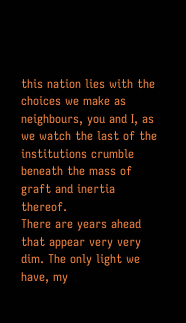this nation lies with the choices we make as neighbours, you and I, as we watch the last of the institutions crumble beneath the mass of graft and inertia thereof.
There are years ahead that appear very very dim. The only light we have, my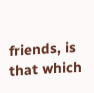friends, is that which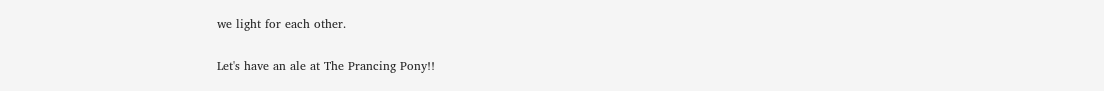we light for each other.

Let's have an ale at The Prancing Pony!!